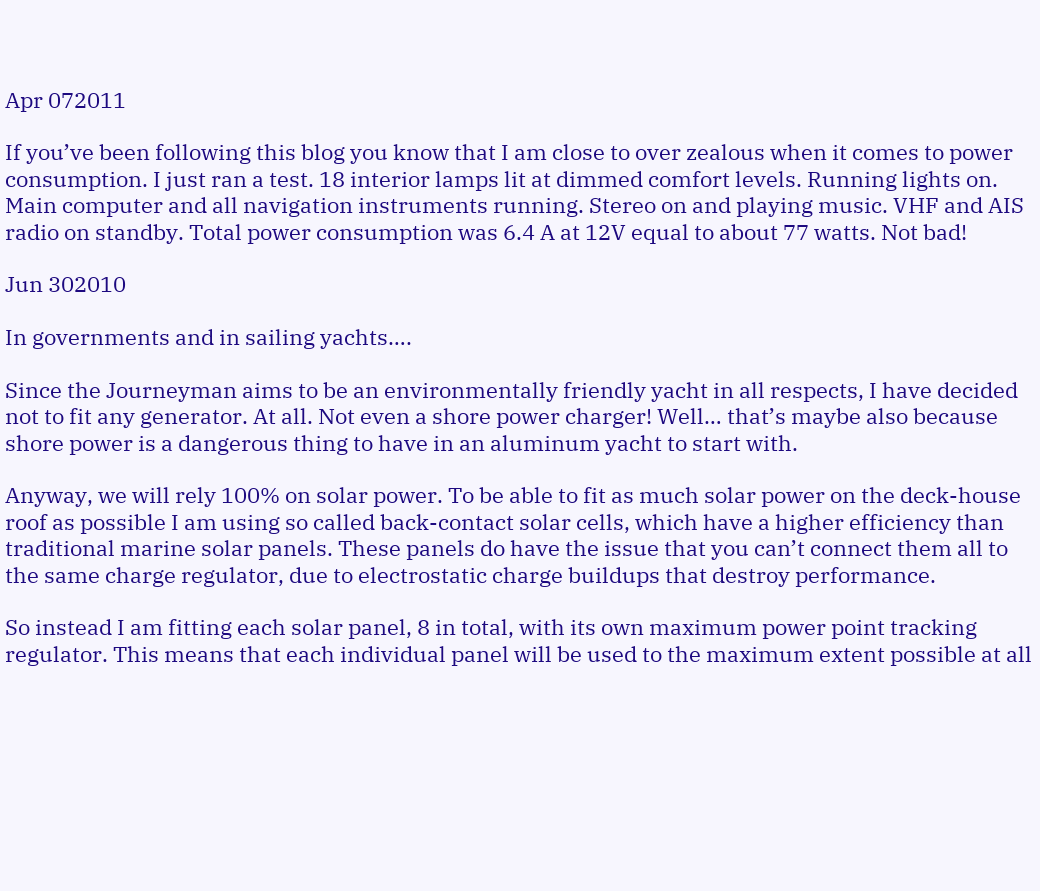Apr 072011

If you’ve been following this blog you know that I am close to over zealous when it comes to power consumption. I just ran a test. 18 interior lamps lit at dimmed comfort levels. Running lights on. Main computer and all navigation instruments running. Stereo on and playing music. VHF and AIS radio on standby. Total power consumption was 6.4 A at 12V equal to about 77 watts. Not bad!

Jun 302010

In governments and in sailing yachts….

Since the Journeyman aims to be an environmentally friendly yacht in all respects, I have decided not to fit any generator. At all. Not even a shore power charger! Well… that’s maybe also because shore power is a dangerous thing to have in an aluminum yacht to start with.

Anyway, we will rely 100% on solar power. To be able to fit as much solar power on the deck-house roof as possible I am using so called back-contact solar cells, which have a higher efficiency than traditional marine solar panels. These panels do have the issue that you can’t connect them all to the same charge regulator, due to electrostatic charge buildups that destroy performance.

So instead I am fitting each solar panel, 8 in total, with its own maximum power point tracking regulator. This means that each individual panel will be used to the maximum extent possible at all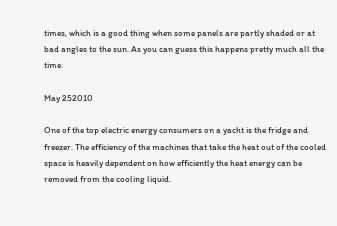times, which is a good thing when some panels are partly shaded or at bad angles to the sun. As you can guess this happens pretty much all the time.

May 252010

One of the top electric energy consumers on a yacht is the fridge and freezer. The efficiency of the machines that take the heat out of the cooled space is heavily dependent on how efficiently the heat energy can be removed from the cooling liquid.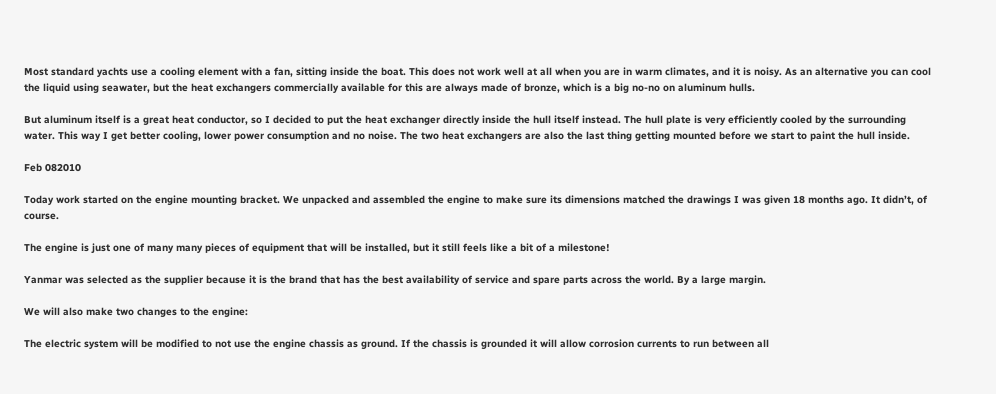Most standard yachts use a cooling element with a fan, sitting inside the boat. This does not work well at all when you are in warm climates, and it is noisy. As an alternative you can cool the liquid using seawater, but the heat exchangers commercially available for this are always made of bronze, which is a big no-no on aluminum hulls.

But aluminum itself is a great heat conductor, so I decided to put the heat exchanger directly inside the hull itself instead. The hull plate is very efficiently cooled by the surrounding water. This way I get better cooling, lower power consumption and no noise. The two heat exchangers are also the last thing getting mounted before we start to paint the hull inside.

Feb 082010

Today work started on the engine mounting bracket. We unpacked and assembled the engine to make sure its dimensions matched the drawings I was given 18 months ago. It didn’t, of course.

The engine is just one of many many pieces of equipment that will be installed, but it still feels like a bit of a milestone!

Yanmar was selected as the supplier because it is the brand that has the best availability of service and spare parts across the world. By a large margin.

We will also make two changes to the engine:

The electric system will be modified to not use the engine chassis as ground. If the chassis is grounded it will allow corrosion currents to run between all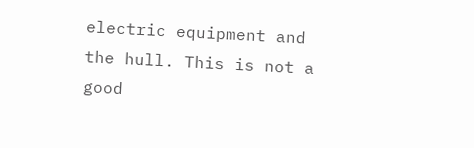electric equipment and the hull. This is not a good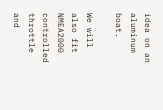idea on an aluminum boat.

We will also fit NMEA2000 controlled throttle and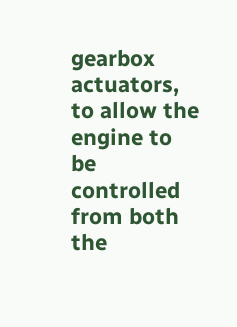gearbox actuators, to allow the engine to be controlled from both the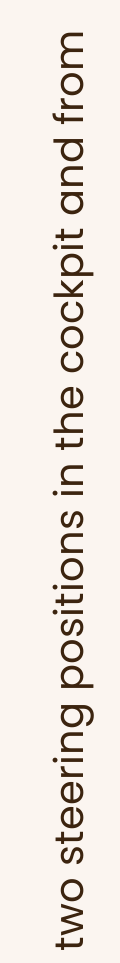two steering positions in the cockpit and from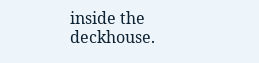inside the deckhouse.